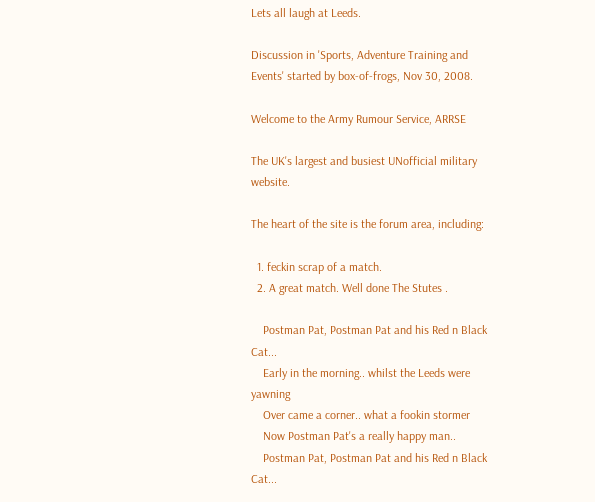Lets all laugh at Leeds.

Discussion in 'Sports, Adventure Training and Events' started by box-of-frogs, Nov 30, 2008.

Welcome to the Army Rumour Service, ARRSE

The UK's largest and busiest UNofficial military website.

The heart of the site is the forum area, including:

  1. feckin scrap of a match.
  2. A great match. Well done The Stutes .

    Postman Pat, Postman Pat and his Red n Black Cat...
    Early in the morning.. whilst the Leeds were yawning
    Over came a corner.. what a fookin stormer
    Now Postman Pat's a really happy man..
    Postman Pat, Postman Pat and his Red n Black Cat...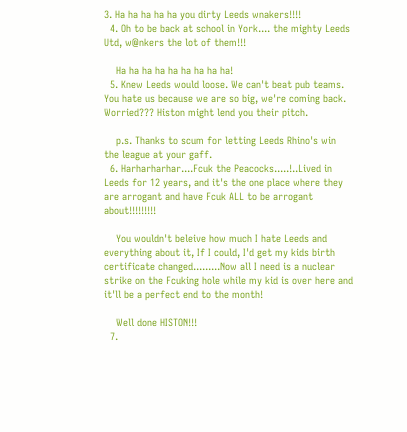3. Ha ha ha ha ha you dirty Leeds wnakers!!!!
  4. Oh to be back at school in York.... the mighty Leeds Utd, w@nkers the lot of them!!!

    Ha ha ha ha ha ha ha ha ha!
  5. Knew Leeds would loose. We can't beat pub teams. You hate us because we are so big, we're coming back. Worried??? Histon might lend you their pitch.

    p.s. Thanks to scum for letting Leeds Rhino's win the league at your gaff.
  6. Harharharhar....Fcuk the Peacocks.....!..Lived in Leeds for 12 years, and it's the one place where they are arrogant and have Fcuk ALL to be arrogant about!!!!!!!!!

    You wouldn't beleive how much I hate Leeds and everything about it, If I could, I'd get my kids birth certificate changed.........Now all I need is a nuclear strike on the Fcuking hole while my kid is over here and it'll be a perfect end to the month!

    Well done HISTON!!!
  7.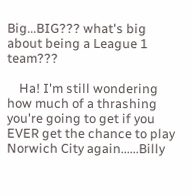Big...BIG??? what's big about being a League 1 team???

    Ha! I'm still wondering how much of a thrashing you're going to get if you EVER get the chance to play Norwich City again......Billy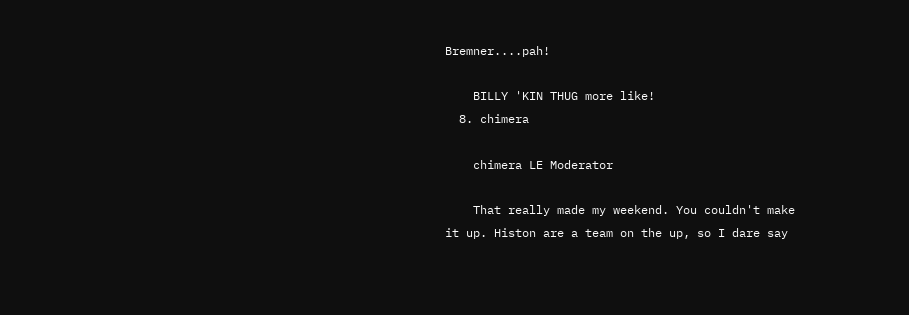Bremner....pah!

    BILLY 'KIN THUG more like!
  8. chimera

    chimera LE Moderator

    That really made my weekend. You couldn't make it up. Histon are a team on the up, so I dare say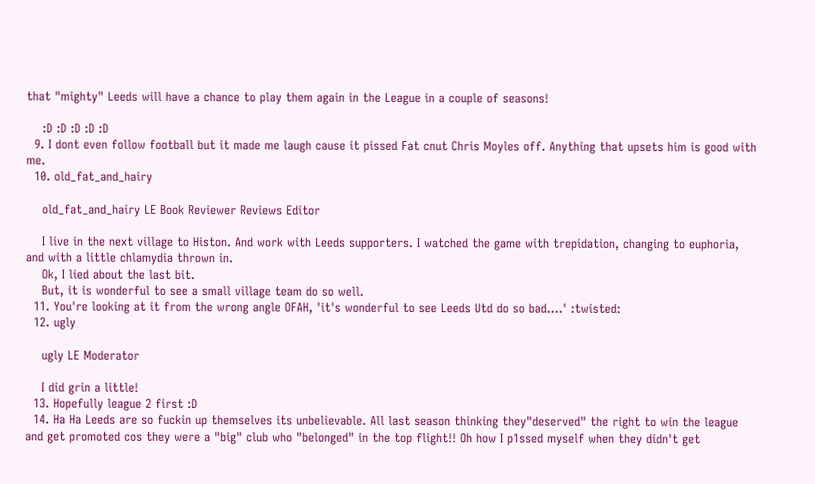that "mighty" Leeds will have a chance to play them again in the League in a couple of seasons!

    :D :D :D :D :D
  9. I dont even follow football but it made me laugh cause it pissed Fat cnut Chris Moyles off. Anything that upsets him is good with me.
  10. old_fat_and_hairy

    old_fat_and_hairy LE Book Reviewer Reviews Editor

    I live in the next village to Histon. And work with Leeds supporters. I watched the game with trepidation, changing to euphoria, and with a little chlamydia thrown in.
    Ok, I lied about the last bit.
    But, it is wonderful to see a small village team do so well.
  11. You're looking at it from the wrong angle OFAH, 'it's wonderful to see Leeds Utd do so bad....' :twisted:
  12. ugly

    ugly LE Moderator

    I did grin a little!
  13. Hopefully league 2 first :D
  14. Ha Ha Leeds are so fuckin up themselves its unbelievable. All last season thinking they"deserved" the right to win the league and get promoted cos they were a "big" club who "belonged" in the top flight!! Oh how I p1ssed myself when they didn't get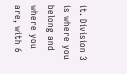it. Division 3 is where you belong and where you are, with 6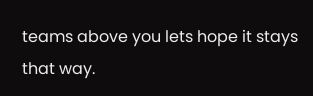teams above you lets hope it stays that way.